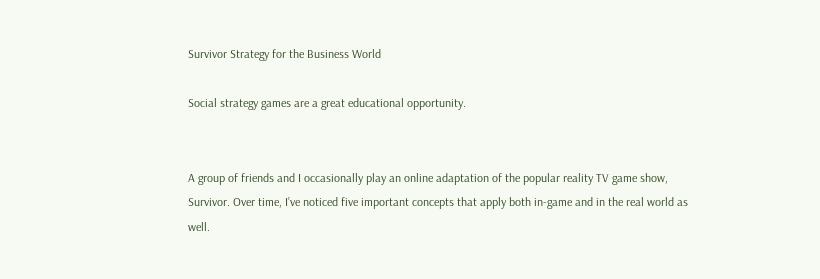Survivor Strategy for the Business World

Social strategy games are a great educational opportunity.


A group of friends and I occasionally play an online adaptation of the popular reality TV game show, Survivor. Over time, I’ve noticed five important concepts that apply both in-game and in the real world as well.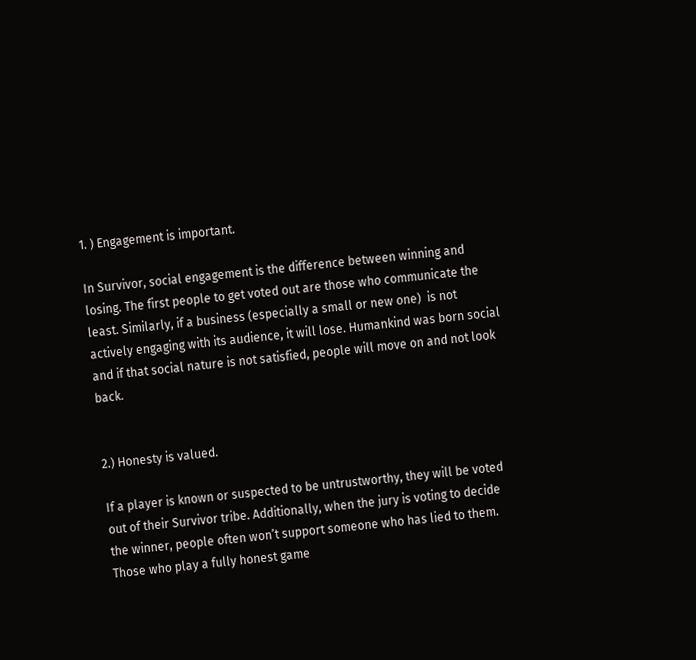1. ) Engagement is important.

In Survivor, social engagement is the difference between winning and losing. The first people to get voted out are those who communicate the least. Similarly, if a business (especially a small or new one)  is not actively engaging with its audience, it will lose. Humankind was born social and if that social nature is not satisfied, people will move on and not look back.


2.) Honesty is valued.

If a player is known or suspected to be untrustworthy, they will be voted out of their Survivor tribe. Additionally, when the jury is voting to decide the winner, people often won’t support someone who has lied to them. Those who play a fully honest game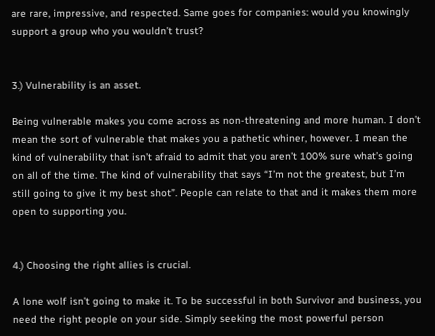are rare, impressive, and respected. Same goes for companies: would you knowingly support a group who you wouldn’t trust?


3.) Vulnerability is an asset.

Being vulnerable makes you come across as non-threatening and more human. I don’t mean the sort of vulnerable that makes you a pathetic whiner, however. I mean the kind of vulnerability that isn’t afraid to admit that you aren’t 100% sure what’s going on all of the time. The kind of vulnerability that says “I’m not the greatest, but I’m still going to give it my best shot”. People can relate to that and it makes them more open to supporting you.


4.) Choosing the right allies is crucial.

A lone wolf isn’t going to make it. To be successful in both Survivor and business, you need the right people on your side. Simply seeking the most powerful person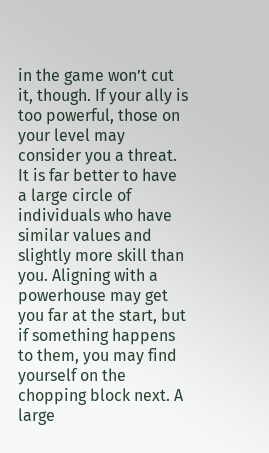in the game won’t cut it, though. If your ally is too powerful, those on your level may consider you a threat. It is far better to have a large circle of individuals who have similar values and slightly more skill than you. Aligning with a powerhouse may get you far at the start, but if something happens to them, you may find yourself on the chopping block next. A large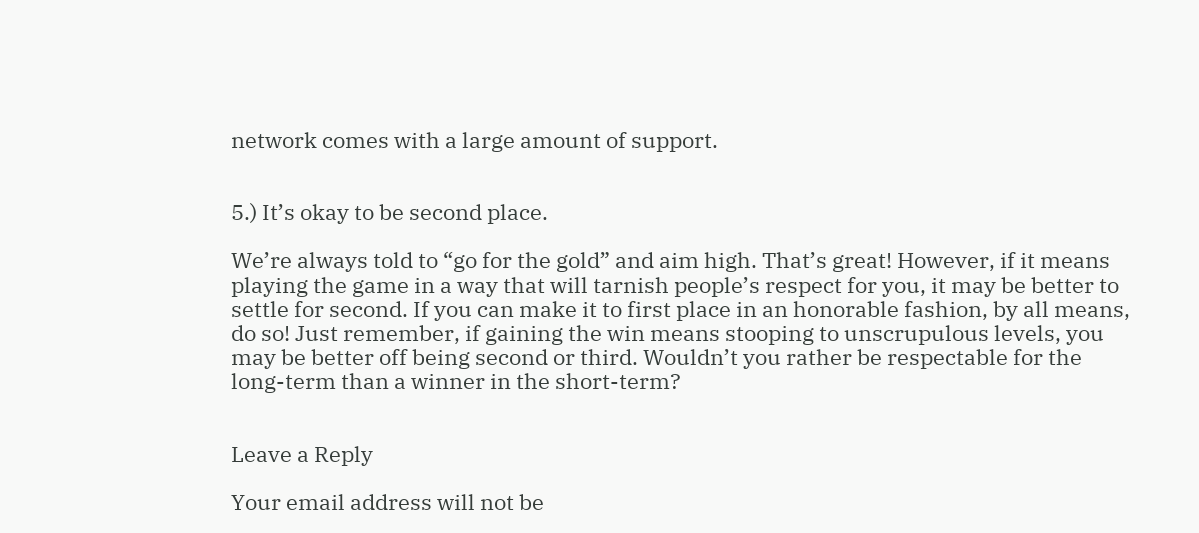network comes with a large amount of support.


5.) It’s okay to be second place.

We’re always told to “go for the gold” and aim high. That’s great! However, if it means playing the game in a way that will tarnish people’s respect for you, it may be better to settle for second. If you can make it to first place in an honorable fashion, by all means, do so! Just remember, if gaining the win means stooping to unscrupulous levels, you may be better off being second or third. Wouldn’t you rather be respectable for the long-term than a winner in the short-term?


Leave a Reply

Your email address will not be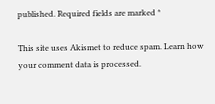published. Required fields are marked *

This site uses Akismet to reduce spam. Learn how your comment data is processed.